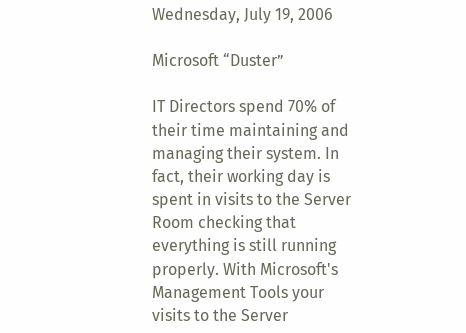Wednesday, July 19, 2006

Microsoft “Duster”

IT Directors spend 70% of their time maintaining and managing their system. In fact, their working day is spent in visits to the Server Room checking that everything is still running properly. With Microsoft's Management Tools your visits to the Server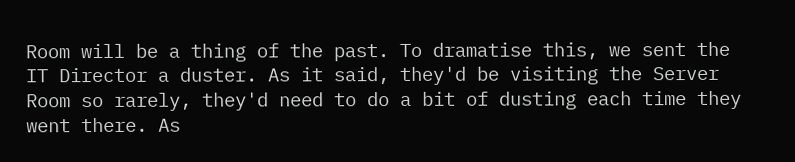Room will be a thing of the past. To dramatise this, we sent the IT Director a duster. As it said, they'd be visiting the Server Room so rarely, they'd need to do a bit of dusting each time they went there. As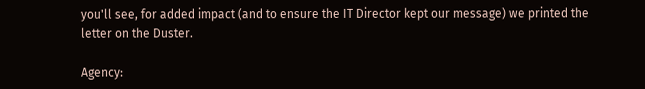you'll see, for added impact (and to ensure the IT Director kept our message) we printed the letter on the Duster.

Agency: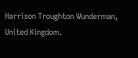Harrison Troughton Wunderman, United Kingdom.